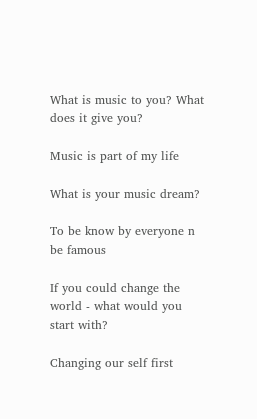What is music to you? What does it give you?

Music is part of my life

What is your music dream?

To be know by everyone n be famous

If you could change the world - what would you start with?

Changing our self first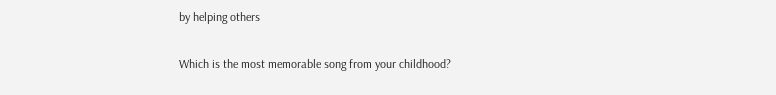by helping others

Which is the most memorable song from your childhood?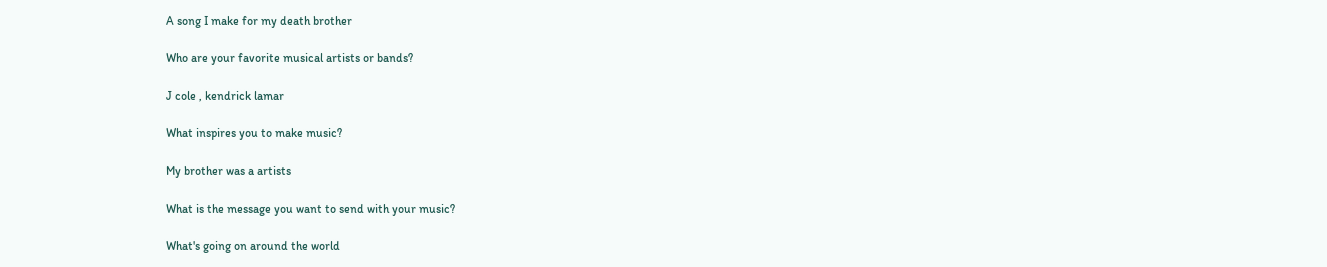A song I make for my death brother

Who are your favorite musical artists or bands?

J cole , kendrick lamar

What inspires you to make music?

My brother was a artists

What is the message you want to send with your music?

What's going on around the world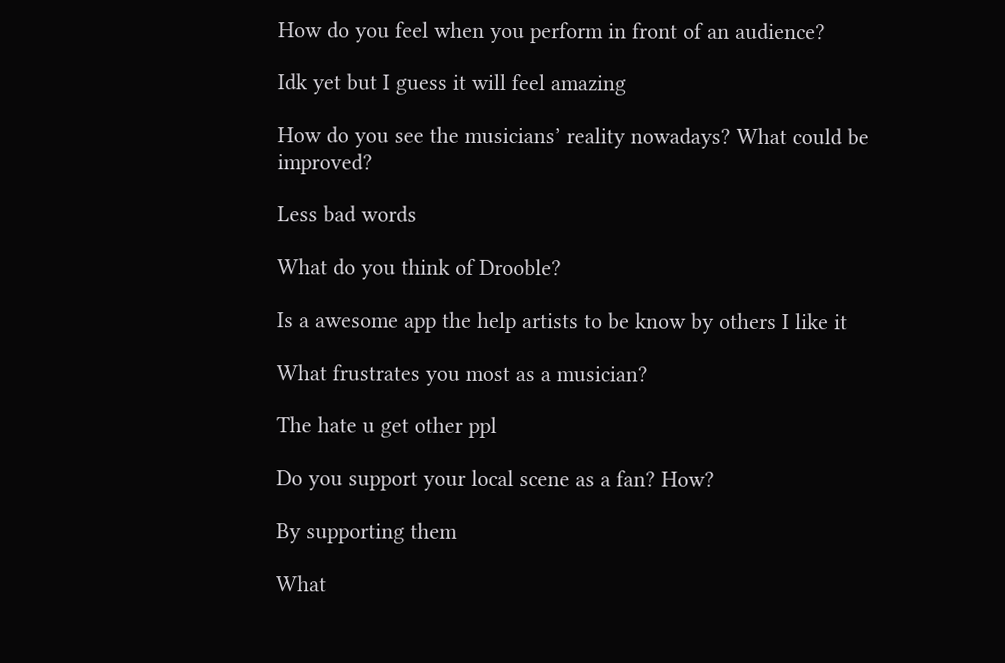How do you feel when you perform in front of an audience?

Idk yet but I guess it will feel amazing

How do you see the musicians’ reality nowadays? What could be improved?

Less bad words

What do you think of Drooble?

Is a awesome app the help artists to be know by others I like it

What frustrates you most as a musician?

The hate u get other ppl

Do you support your local scene as a fan? How?

By supporting them

What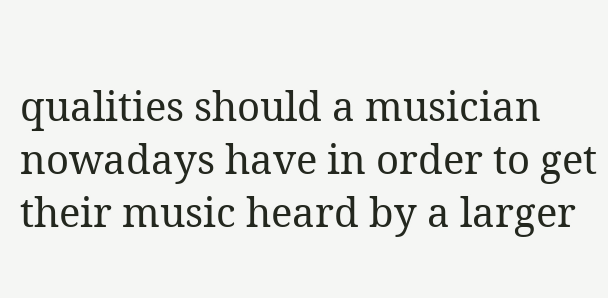qualities should a musician nowadays have in order to get their music heard by a larger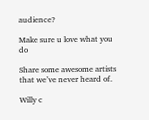audience?

Make sure u love what you do

Share some awesome artists that we’ve never heard of.

Willy c